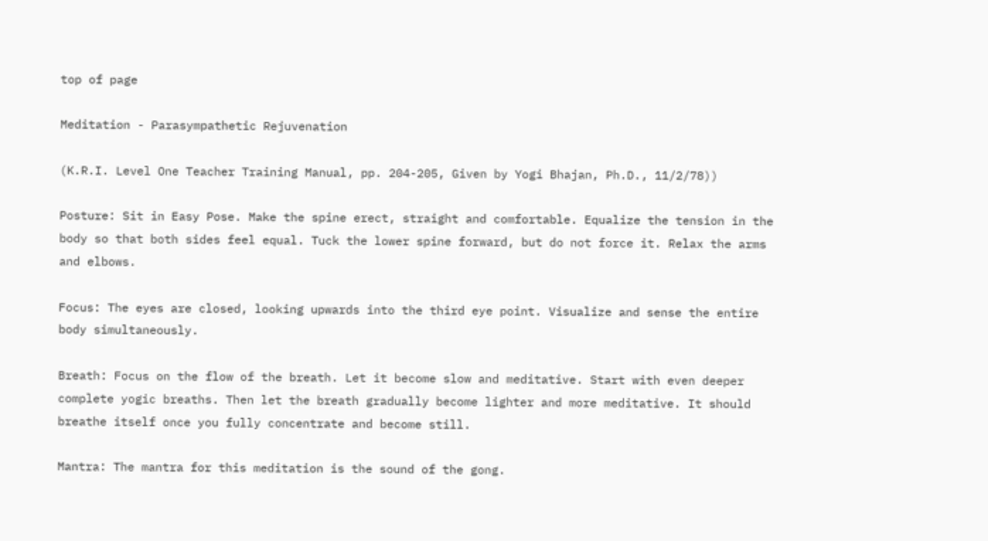top of page

Meditation - Parasympathetic Rejuvenation

(K.R.I. Level One Teacher Training Manual, pp. 204-205, Given by Yogi Bhajan, Ph.D., 11/2/78))

Posture: Sit in Easy Pose. Make the spine erect, straight and comfortable. Equalize the tension in the body so that both sides feel equal. Tuck the lower spine forward, but do not force it. Relax the arms and elbows.

Focus: The eyes are closed, looking upwards into the third eye point. Visualize and sense the entire body simultaneously.

Breath: Focus on the flow of the breath. Let it become slow and meditative. Start with even deeper complete yogic breaths. Then let the breath gradually become lighter and more meditative. It should breathe itself once you fully concentrate and become still.

Mantra: The mantra for this meditation is the sound of the gong.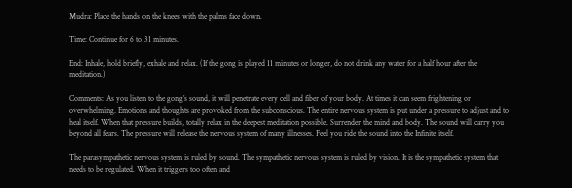Mudra: Place the hands on the knees with the palms face down.

Time: Continue for 6 to 31 minutes.

End: Inhale, hold briefly, exhale and relax. (If the gong is played 11 minutes or longer, do not drink any water for a half hour after the meditation.)

Comments: As you listen to the gong’s sound, it will penetrate every cell and fiber of your body. At times it can seem frightening or overwhelming. Emotions and thoughts are provoked from the subconscious. The entire nervous system is put under a pressure to adjust and to heal itself. When that pressure builds, totally relax in the deepest meditation possible. Surrender the mind and body. The sound will carry you beyond all fears. The pressure will release the nervous system of many illnesses. Feel you ride the sound into the Infinite itself.

The parasympathetic nervous system is ruled by sound. The sympathetic nervous system is ruled by vision. It is the sympathetic system that needs to be regulated. When it triggers too often and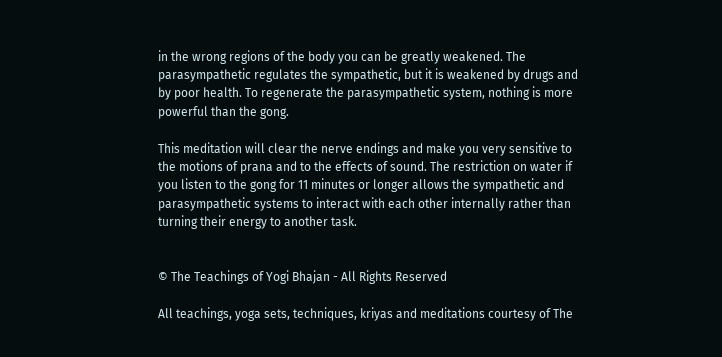in the wrong regions of the body you can be greatly weakened. The parasympathetic regulates the sympathetic, but it is weakened by drugs and by poor health. To regenerate the parasympathetic system, nothing is more powerful than the gong.

This meditation will clear the nerve endings and make you very sensitive to the motions of prana and to the effects of sound. The restriction on water if you listen to the gong for 11 minutes or longer allows the sympathetic and parasympathetic systems to interact with each other internally rather than turning their energy to another task.


© The Teachings of Yogi Bhajan - All Rights Reserved

All teachings, yoga sets, techniques, kriyas and meditations courtesy of The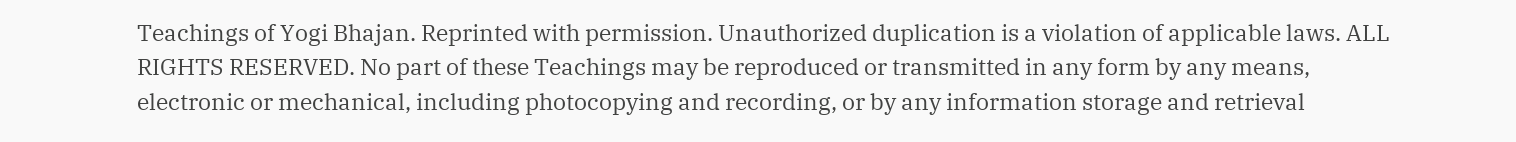Teachings of Yogi Bhajan. Reprinted with permission. Unauthorized duplication is a violation of applicable laws. ALL RIGHTS RESERVED. No part of these Teachings may be reproduced or transmitted in any form by any means, electronic or mechanical, including photocopying and recording, or by any information storage and retrieval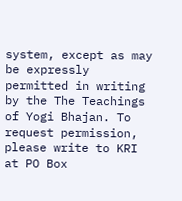system, except as may be expressly permitted in writing by the The Teachings of Yogi Bhajan. To request permission, please write to KRI at PO Box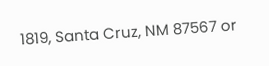1819, Santa Cruz, NM 87567 or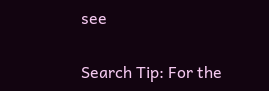see


Search Tip: For the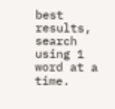best results, search using 1 word at a time.